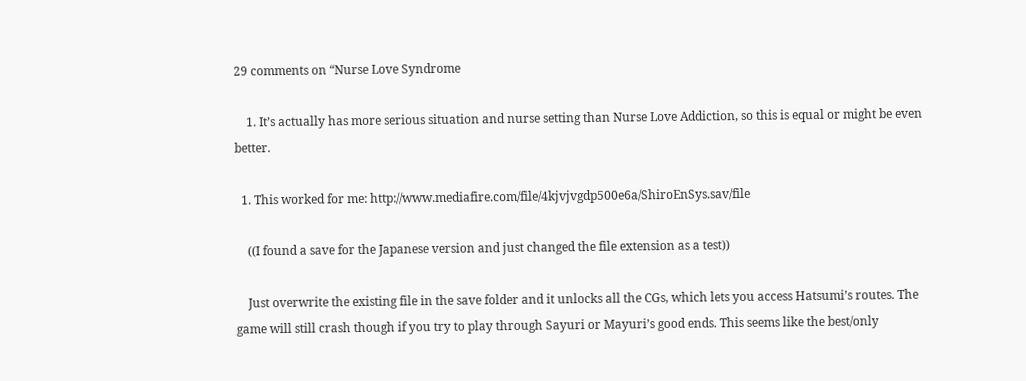29 comments on “Nurse Love Syndrome

    1. It’s actually has more serious situation and nurse setting than Nurse Love Addiction, so this is equal or might be even better.

  1. This worked for me: http://www.mediafire.com/file/4kjvjvgdp500e6a/ShiroEnSys.sav/file

    ((I found a save for the Japanese version and just changed the file extension as a test))

    Just overwrite the existing file in the save folder and it unlocks all the CGs, which lets you access Hatsumi’s routes. The game will still crash though if you try to play through Sayuri or Mayuri’s good ends. This seems like the best/only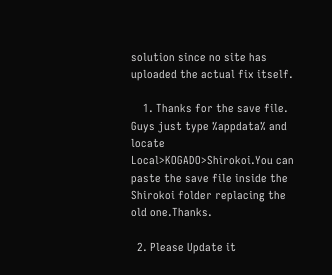solution since no site has uploaded the actual fix itself.

    1. Thanks for the save file. Guys just type %appdata% and locate Local>KOGADO>Shirokoi.You can paste the save file inside the Shirokoi folder replacing the old one.Thanks.

  2. Please Update it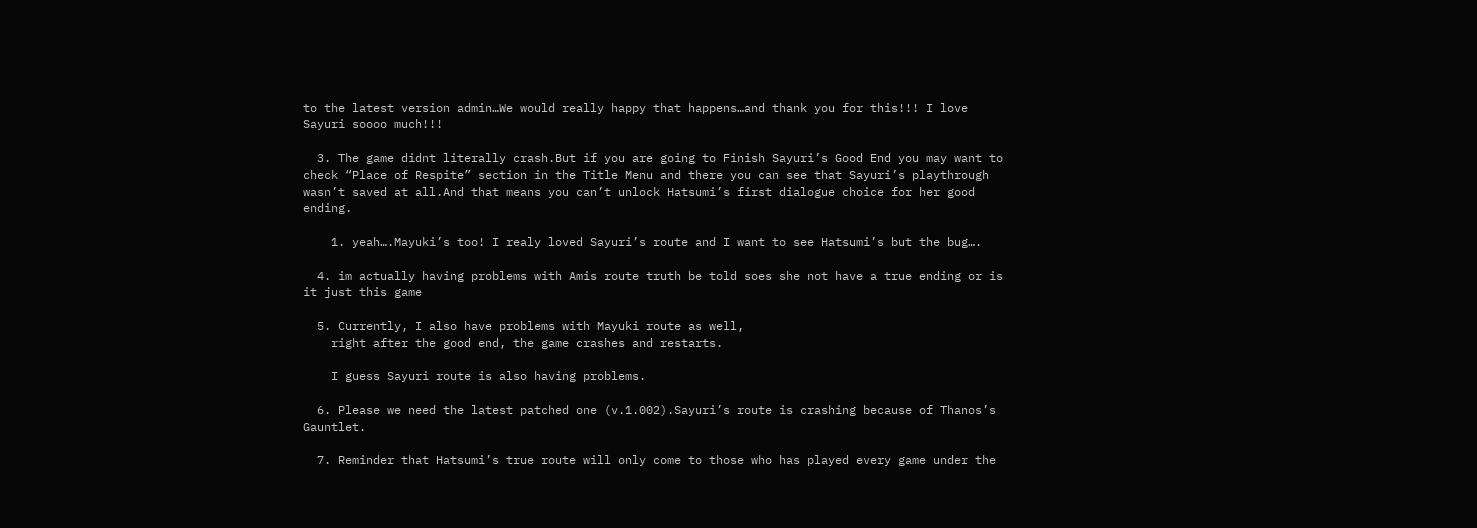to the latest version admin…We would really happy that happens…and thank you for this!!! I love Sayuri soooo much!!!

  3. The game didnt literally crash.But if you are going to Finish Sayuri’s Good End you may want to check “Place of Respite” section in the Title Menu and there you can see that Sayuri’s playthrough wasn’t saved at all.And that means you can’t unlock Hatsumi’s first dialogue choice for her good ending.

    1. yeah….Mayuki’s too! I realy loved Sayuri’s route and I want to see Hatsumi’s but the bug….

  4. im actually having problems with Amis route truth be told soes she not have a true ending or is it just this game

  5. Currently, I also have problems with Mayuki route as well,
    right after the good end, the game crashes and restarts.

    I guess Sayuri route is also having problems.

  6. Please we need the latest patched one (v.1.002).Sayuri’s route is crashing because of Thanos’s Gauntlet.

  7. Reminder that Hatsumi’s true route will only come to those who has played every game under the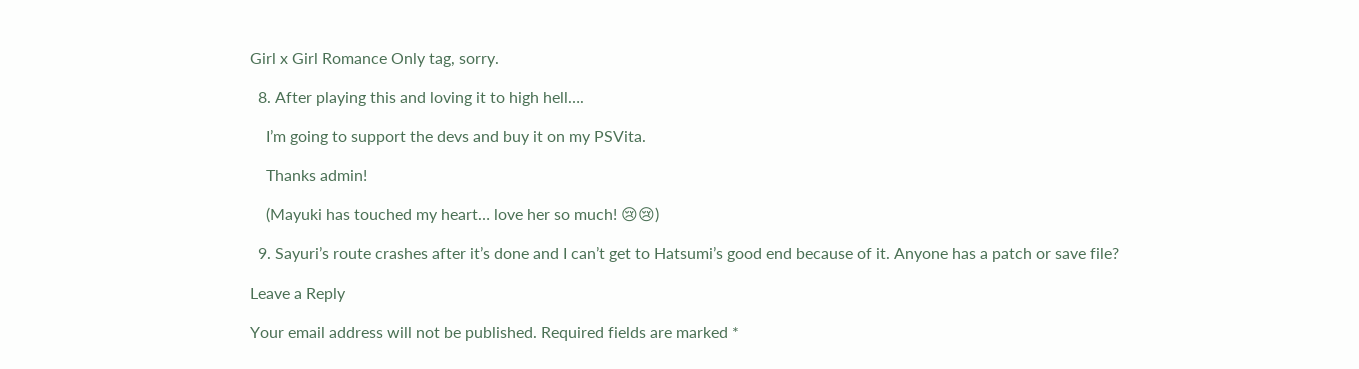Girl x Girl Romance Only tag, sorry.

  8. After playing this and loving it to high hell….

    I’m going to support the devs and buy it on my PSVita.

    Thanks admin!

    (Mayuki has touched my heart… love her so much! 😢😢)

  9. Sayuri’s route crashes after it’s done and I can’t get to Hatsumi’s good end because of it. Anyone has a patch or save file?

Leave a Reply

Your email address will not be published. Required fields are marked *